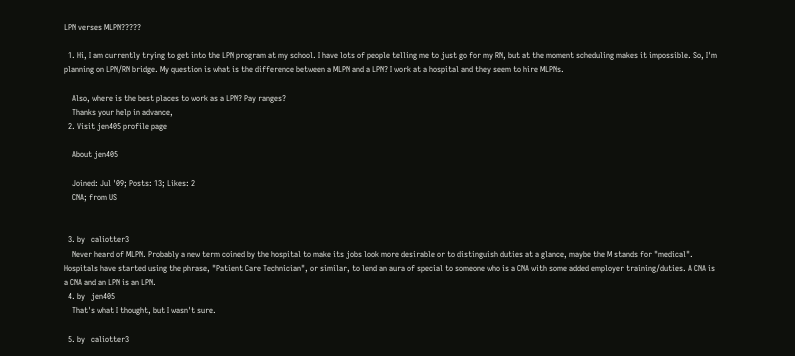LPN verses MLPN?????

  1. Hi, I am currently trying to get into the LPN program at my school. I have lots of people telling me to just go for my RN, but at the moment scheduling makes it impossible. So, I'm planning on LPN/RN bridge. My question is what is the difference between a MLPN and a LPN? I work at a hospital and they seem to hire MLPNs.

    Also, where is the best places to work as a LPN? Pay ranges?
    Thanks your help in advance,
  2. Visit jen405 profile page

    About jen405

    Joined: Jul '09; Posts: 13; Likes: 2
    CNA; from US


  3. by   caliotter3
    Never heard of MLPN. Probably a new term coined by the hospital to make its jobs look more desirable or to distinguish duties at a glance, maybe the M stands for "medical". Hospitals have started using the phrase, "Patient Care Technician", or similar, to lend an aura of special to someone who is a CNA with some added employer training/duties. A CNA is a CNA and an LPN is an LPN.
  4. by   jen405
    That's what I thought, but I wasn't sure.

  5. by   caliotter3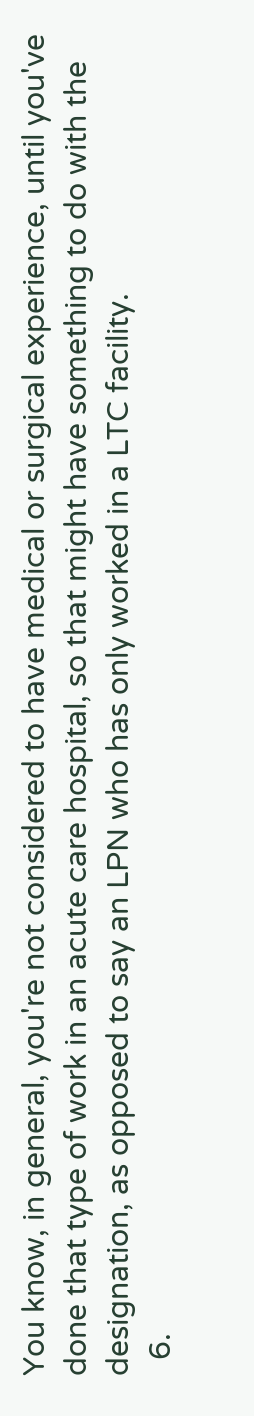You know, in general, you're not considered to have medical or surgical experience, until you've done that type of work in an acute care hospital, so that might have something to do with the designation, as opposed to say an LPN who has only worked in a LTC facility.
  6.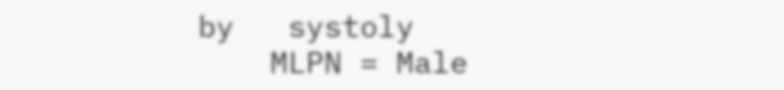by   systoly
    MLPN = Male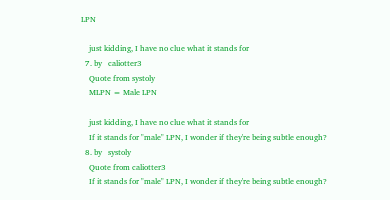LPN

    just kidding, I have no clue what it stands for
  7. by   caliotter3
    Quote from systoly
    MLPN = Male LPN

    just kidding, I have no clue what it stands for
    If it stands for "male" LPN, I wonder if they're being subtle enough?
  8. by   systoly
    Quote from caliotter3
    If it stands for "male" LPN, I wonder if they're being subtle enough?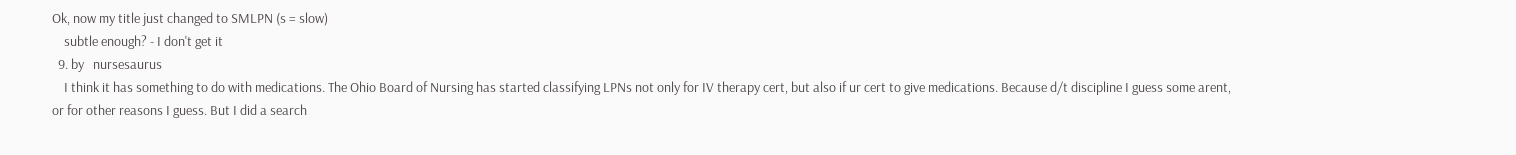Ok, now my title just changed to SMLPN (s = slow)
    subtle enough? - I don't get it
  9. by   nursesaurus
    I think it has something to do with medications. The Ohio Board of Nursing has started classifying LPNs not only for IV therapy cert, but also if ur cert to give medications. Because d/t discipline I guess some arent, or for other reasons I guess. But I did a search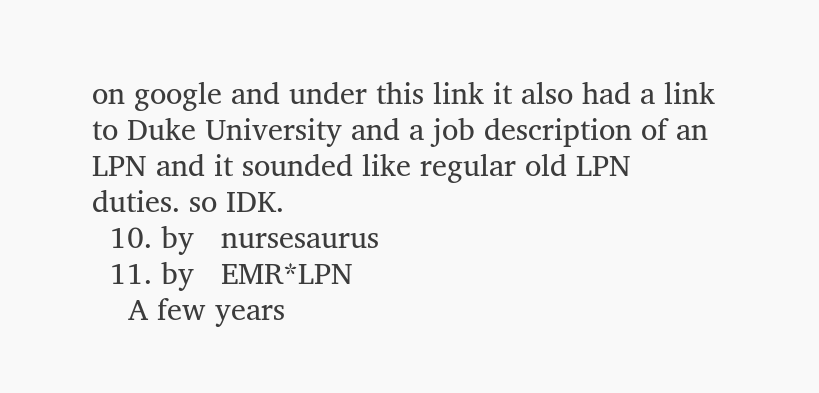on google and under this link it also had a link to Duke University and a job description of an LPN and it sounded like regular old LPN duties. so IDK.
  10. by   nursesaurus
  11. by   EMR*LPN
    A few years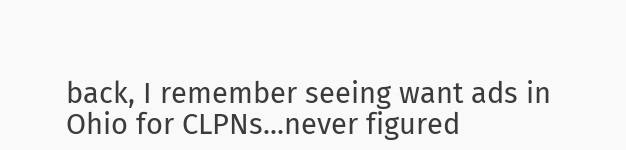back, I remember seeing want ads in Ohio for CLPNs...never figured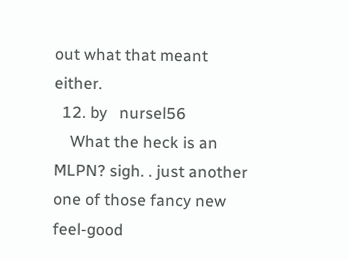out what that meant either.
  12. by   nursel56
    What the heck is an MLPN? sigh. . just another one of those fancy new feel-good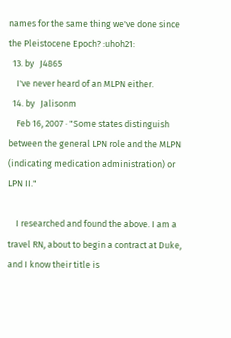names for the same thing we've done since the Pleistocene Epoch? :uhoh21:
  13. by   J4865
    I've never heard of an MLPN either.
  14. by   Jalisonm
    Feb 16, 2007 · "Some states distinguish between the general LPN role and the MLPN (indicating medication administration) or LPN II."

    I researched and found the above. I am a travel RN, about to begin a contract at Duke, and I know their title is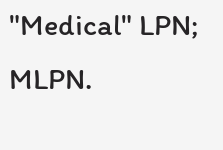"Medical" LPN; MLPN.